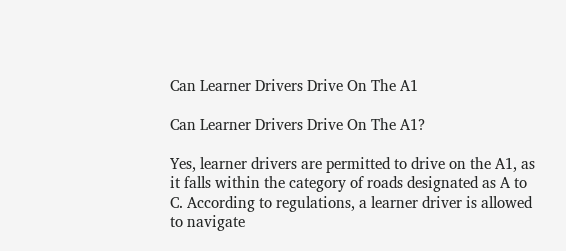Can Learner Drivers Drive On The A1

Can Learner Drivers Drive On The A1?

Yes, learner drivers are permitted to drive on the A1, as it falls within the category of roads designated as A to C. According to regulations, a learner driver is allowed to navigate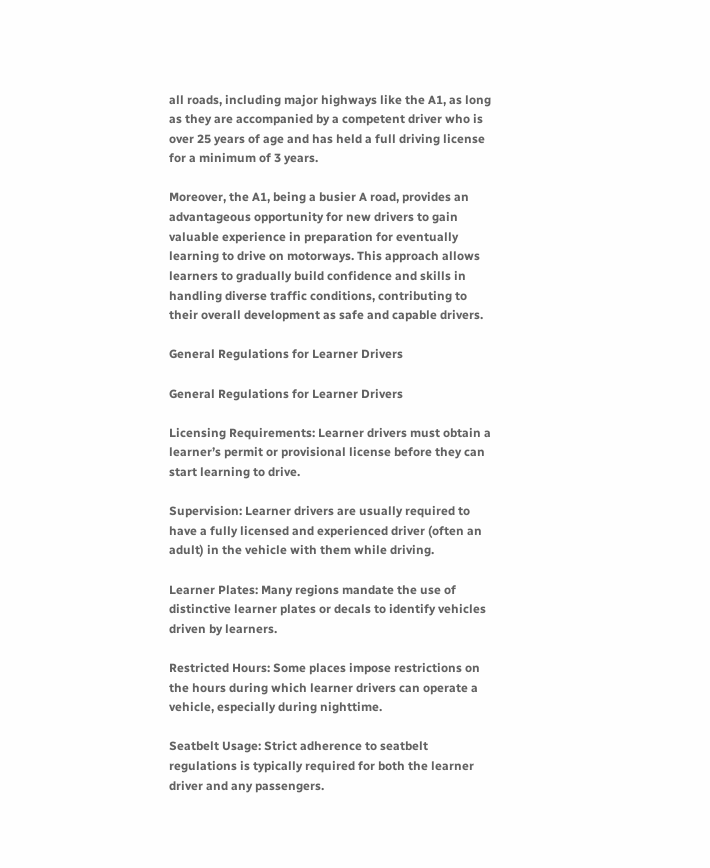all roads, including major highways like the A1, as long as they are accompanied by a competent driver who is over 25 years of age and has held a full driving license for a minimum of 3 years.

Moreover, the A1, being a busier A road, provides an advantageous opportunity for new drivers to gain valuable experience in preparation for eventually learning to drive on motorways. This approach allows learners to gradually build confidence and skills in handling diverse traffic conditions, contributing to their overall development as safe and capable drivers.

General Regulations for Learner Drivers

General Regulations for Learner Drivers

Licensing Requirements: Learner drivers must obtain a learner’s permit or provisional license before they can start learning to drive.

Supervision: Learner drivers are usually required to have a fully licensed and experienced driver (often an adult) in the vehicle with them while driving.

Learner Plates: Many regions mandate the use of distinctive learner plates or decals to identify vehicles driven by learners.

Restricted Hours: Some places impose restrictions on the hours during which learner drivers can operate a vehicle, especially during nighttime.

Seatbelt Usage: Strict adherence to seatbelt regulations is typically required for both the learner driver and any passengers.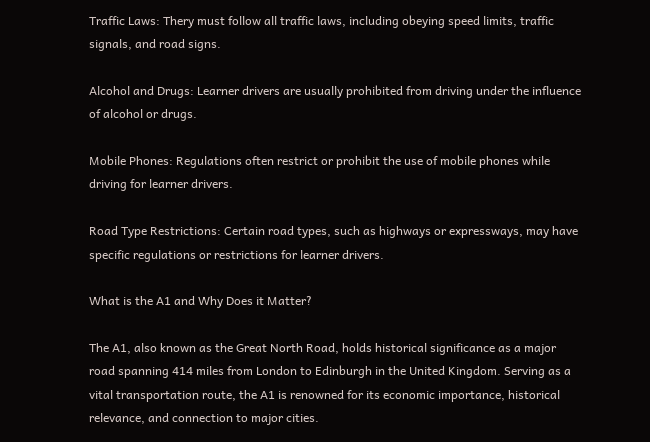Traffic Laws: Thery must follow all traffic laws, including obeying speed limits, traffic signals, and road signs.

Alcohol and Drugs: Learner drivers are usually prohibited from driving under the influence of alcohol or drugs.

Mobile Phones: Regulations often restrict or prohibit the use of mobile phones while driving for learner drivers.

Road Type Restrictions: Certain road types, such as highways or expressways, may have specific regulations or restrictions for learner drivers.

What is the A1 and Why Does it Matter?

The A1, also known as the Great North Road, holds historical significance as a major road spanning 414 miles from London to Edinburgh in the United Kingdom. Serving as a vital transportation route, the A1 is renowned for its economic importance, historical relevance, and connection to major cities.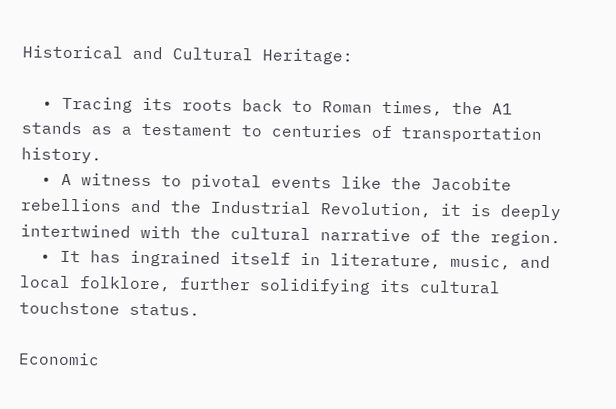Historical and Cultural Heritage:

  • Tracing its roots back to Roman times, the A1 stands as a testament to centuries of transportation history.
  • A witness to pivotal events like the Jacobite rebellions and the Industrial Revolution, it is deeply intertwined with the cultural narrative of the region.
  • It has ingrained itself in literature, music, and local folklore, further solidifying its cultural touchstone status.

Economic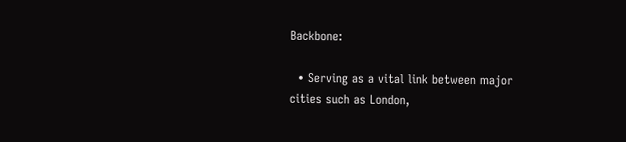Backbone:

  • Serving as a vital link between major cities such as London,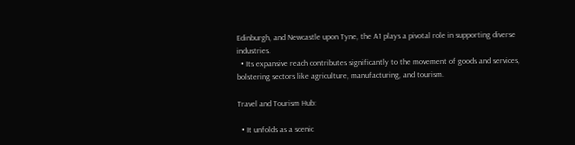Edinburgh, and Newcastle upon Tyne, the A1 plays a pivotal role in supporting diverse industries.
  • Its expansive reach contributes significantly to the movement of goods and services, bolstering sectors like agriculture, manufacturing, and tourism.

Travel and Tourism Hub:

  • It unfolds as a scenic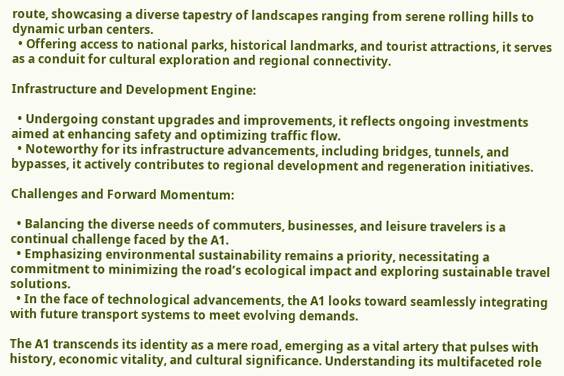route, showcasing a diverse tapestry of landscapes ranging from serene rolling hills to dynamic urban centers.
  • Offering access to national parks, historical landmarks, and tourist attractions, it serves as a conduit for cultural exploration and regional connectivity.

Infrastructure and Development Engine:

  • Undergoing constant upgrades and improvements, it reflects ongoing investments aimed at enhancing safety and optimizing traffic flow.
  • Noteworthy for its infrastructure advancements, including bridges, tunnels, and bypasses, it actively contributes to regional development and regeneration initiatives.

Challenges and Forward Momentum:

  • Balancing the diverse needs of commuters, businesses, and leisure travelers is a continual challenge faced by the A1.
  • Emphasizing environmental sustainability remains a priority, necessitating a commitment to minimizing the road’s ecological impact and exploring sustainable travel solutions.
  • In the face of technological advancements, the A1 looks toward seamlessly integrating with future transport systems to meet evolving demands.

The A1 transcends its identity as a mere road, emerging as a vital artery that pulses with history, economic vitality, and cultural significance. Understanding its multifaceted role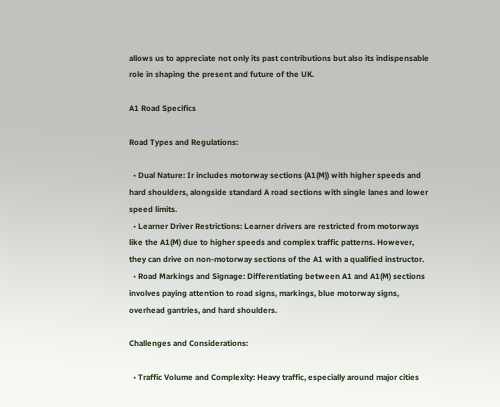allows us to appreciate not only its past contributions but also its indispensable role in shaping the present and future of the UK.

A1 Road Specifics

Road Types and Regulations:

  • Dual Nature: Ir includes motorway sections (A1(M)) with higher speeds and hard shoulders, alongside standard A road sections with single lanes and lower speed limits.
  • Learner Driver Restrictions: Learner drivers are restricted from motorways like the A1(M) due to higher speeds and complex traffic patterns. However, they can drive on non-motorway sections of the A1 with a qualified instructor.
  • Road Markings and Signage: Differentiating between A1 and A1(M) sections involves paying attention to road signs, markings, blue motorway signs, overhead gantries, and hard shoulders.

Challenges and Considerations:

  • Traffic Volume and Complexity: Heavy traffic, especially around major cities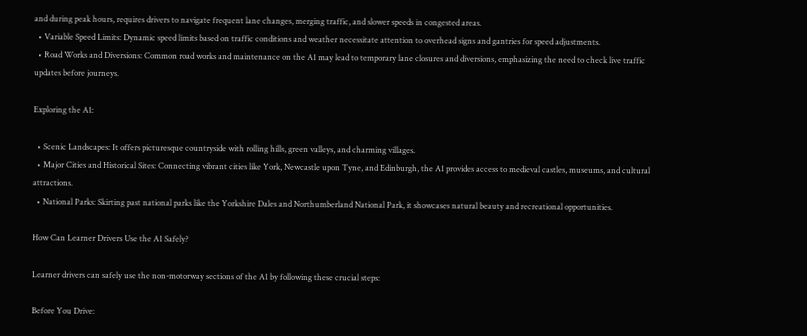and during peak hours, requires drivers to navigate frequent lane changes, merging traffic, and slower speeds in congested areas.
  • Variable Speed Limits: Dynamic speed limits based on traffic conditions and weather necessitate attention to overhead signs and gantries for speed adjustments.
  • Road Works and Diversions: Common road works and maintenance on the A1 may lead to temporary lane closures and diversions, emphasizing the need to check live traffic updates before journeys.

Exploring the A1:

  • Scenic Landscapes: It offers picturesque countryside with rolling hills, green valleys, and charming villages.
  • Major Cities and Historical Sites: Connecting vibrant cities like York, Newcastle upon Tyne, and Edinburgh, the A1 provides access to medieval castles, museums, and cultural attractions.
  • National Parks: Skirting past national parks like the Yorkshire Dales and Northumberland National Park, it showcases natural beauty and recreational opportunities.

How Can Learner Drivers Use the A1 Safely?

Learner drivers can safely use the non-motorway sections of the A1 by following these crucial steps:

Before You Drive: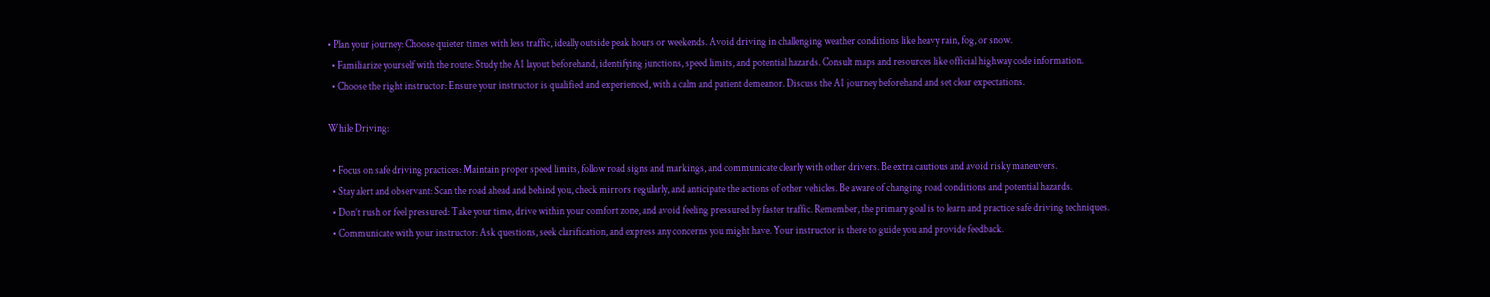• Plan your journey: Choose quieter times with less traffic, ideally outside peak hours or weekends. Avoid driving in challenging weather conditions like heavy rain, fog, or snow.
  • Familiarize yourself with the route: Study the A1 layout beforehand, identifying junctions, speed limits, and potential hazards. Consult maps and resources like official highway code information.
  • Choose the right instructor: Ensure your instructor is qualified and experienced, with a calm and patient demeanor. Discuss the A1 journey beforehand and set clear expectations.

While Driving:

  • Focus on safe driving practices: Maintain proper speed limits, follow road signs and markings, and communicate clearly with other drivers. Be extra cautious and avoid risky maneuvers.
  • Stay alert and observant: Scan the road ahead and behind you, check mirrors regularly, and anticipate the actions of other vehicles. Be aware of changing road conditions and potential hazards.
  • Don’t rush or feel pressured: Take your time, drive within your comfort zone, and avoid feeling pressured by faster traffic. Remember, the primary goal is to learn and practice safe driving techniques.
  • Communicate with your instructor: Ask questions, seek clarification, and express any concerns you might have. Your instructor is there to guide you and provide feedback.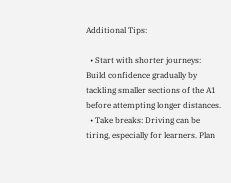Additional Tips:

  • Start with shorter journeys: Build confidence gradually by tackling smaller sections of the A1 before attempting longer distances.
  • Take breaks: Driving can be tiring, especially for learners. Plan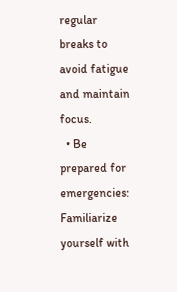regular breaks to avoid fatigue and maintain focus.
  • Be prepared for emergencies: Familiarize yourself with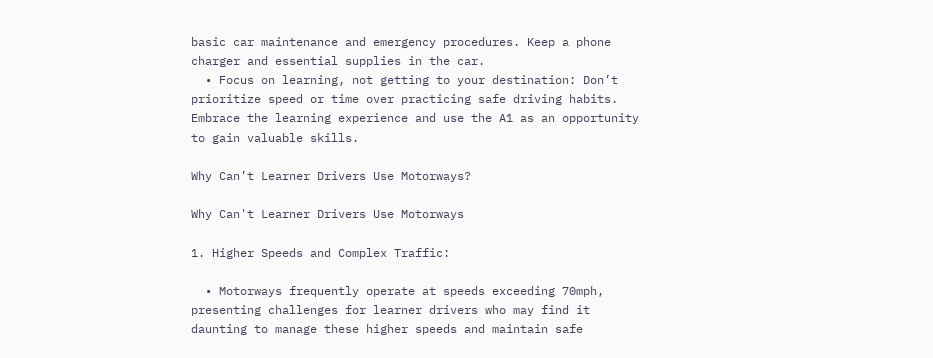basic car maintenance and emergency procedures. Keep a phone charger and essential supplies in the car.
  • Focus on learning, not getting to your destination: Don’t prioritize speed or time over practicing safe driving habits. Embrace the learning experience and use the A1 as an opportunity to gain valuable skills.

Why Can’t Learner Drivers Use Motorways?

Why Can't Learner Drivers Use Motorways

1. Higher Speeds and Complex Traffic:

  • Motorways frequently operate at speeds exceeding 70mph, presenting challenges for learner drivers who may find it daunting to manage these higher speeds and maintain safe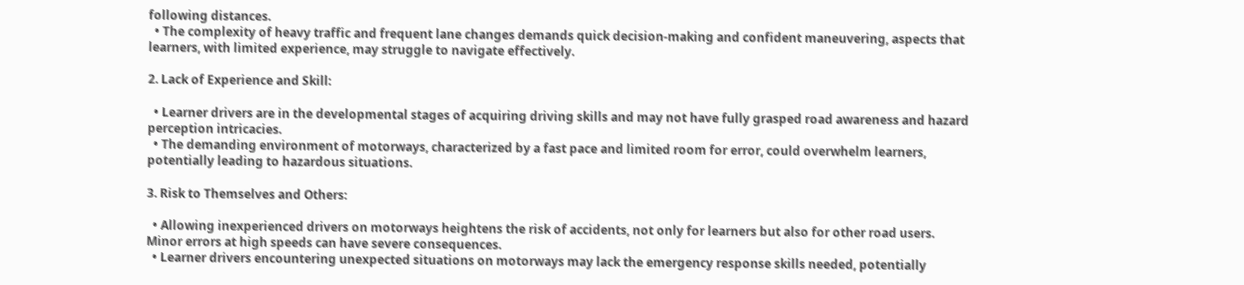following distances.
  • The complexity of heavy traffic and frequent lane changes demands quick decision-making and confident maneuvering, aspects that learners, with limited experience, may struggle to navigate effectively.

2. Lack of Experience and Skill:

  • Learner drivers are in the developmental stages of acquiring driving skills and may not have fully grasped road awareness and hazard perception intricacies.
  • The demanding environment of motorways, characterized by a fast pace and limited room for error, could overwhelm learners, potentially leading to hazardous situations.

3. Risk to Themselves and Others:

  • Allowing inexperienced drivers on motorways heightens the risk of accidents, not only for learners but also for other road users. Minor errors at high speeds can have severe consequences.
  • Learner drivers encountering unexpected situations on motorways may lack the emergency response skills needed, potentially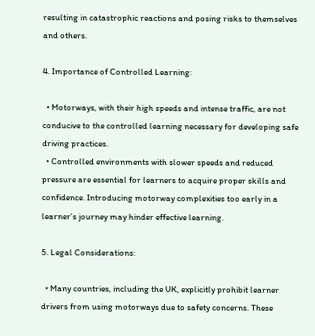resulting in catastrophic reactions and posing risks to themselves and others.

4. Importance of Controlled Learning:

  • Motorways, with their high speeds and intense traffic, are not conducive to the controlled learning necessary for developing safe driving practices.
  • Controlled environments with slower speeds and reduced pressure are essential for learners to acquire proper skills and confidence. Introducing motorway complexities too early in a learner’s journey may hinder effective learning.

5. Legal Considerations:

  • Many countries, including the UK, explicitly prohibit learner drivers from using motorways due to safety concerns. These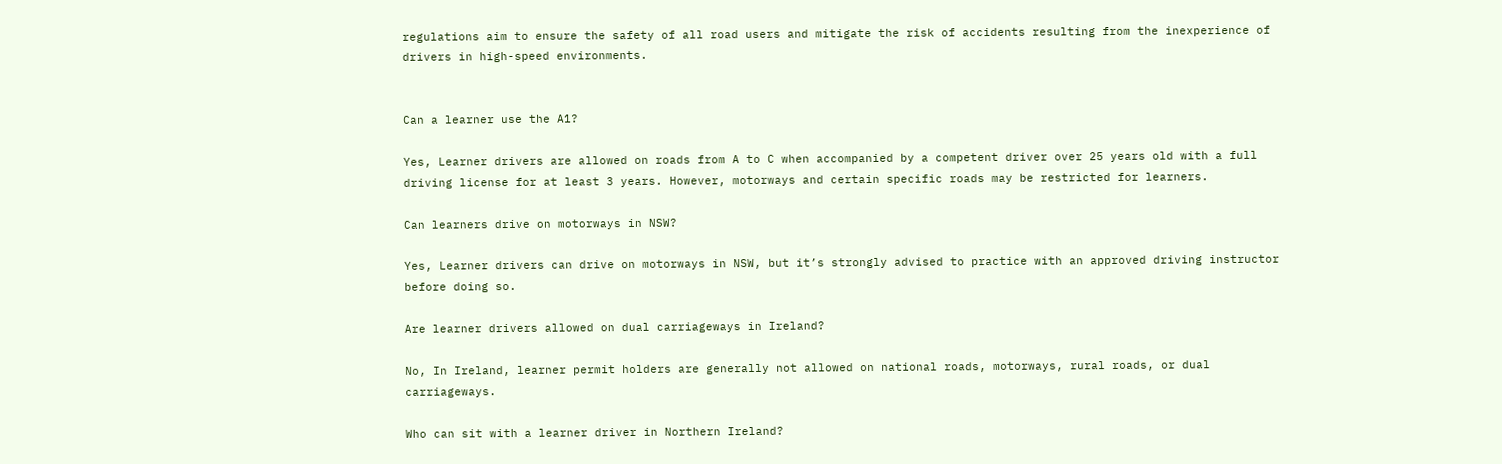regulations aim to ensure the safety of all road users and mitigate the risk of accidents resulting from the inexperience of drivers in high-speed environments.


Can a learner use the A1?

Yes, Learner drivers are allowed on roads from A to C when accompanied by a competent driver over 25 years old with a full driving license for at least 3 years. However, motorways and certain specific roads may be restricted for learners.

Can learners drive on motorways in NSW?

Yes, Learner drivers can drive on motorways in NSW, but it’s strongly advised to practice with an approved driving instructor before doing so.

Are learner drivers allowed on dual carriageways in Ireland?

No, In Ireland, learner permit holders are generally not allowed on national roads, motorways, rural roads, or dual carriageways.

Who can sit with a learner driver in Northern Ireland?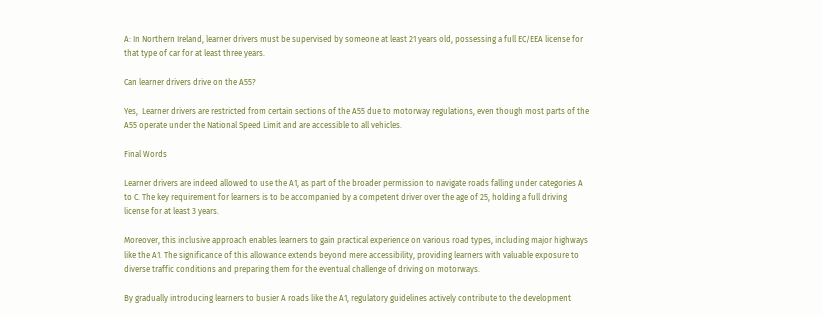A: In Northern Ireland, learner drivers must be supervised by someone at least 21 years old, possessing a full EC/EEA license for that type of car for at least three years.

Can learner drivers drive on the A55?

Yes,  Learner drivers are restricted from certain sections of the A55 due to motorway regulations, even though most parts of the A55 operate under the National Speed Limit and are accessible to all vehicles.

Final Words

Learner drivers are indeed allowed to use the A1, as part of the broader permission to navigate roads falling under categories A to C. The key requirement for learners is to be accompanied by a competent driver over the age of 25, holding a full driving license for at least 3 years.

Moreover, this inclusive approach enables learners to gain practical experience on various road types, including major highways like the A1. The significance of this allowance extends beyond mere accessibility, providing learners with valuable exposure to diverse traffic conditions and preparing them for the eventual challenge of driving on motorways.

By gradually introducing learners to busier A roads like the A1, regulatory guidelines actively contribute to the development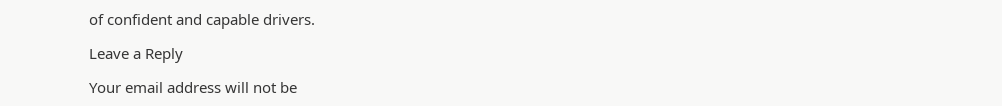of confident and capable drivers.

Leave a Reply

Your email address will not be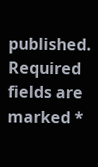published. Required fields are marked *